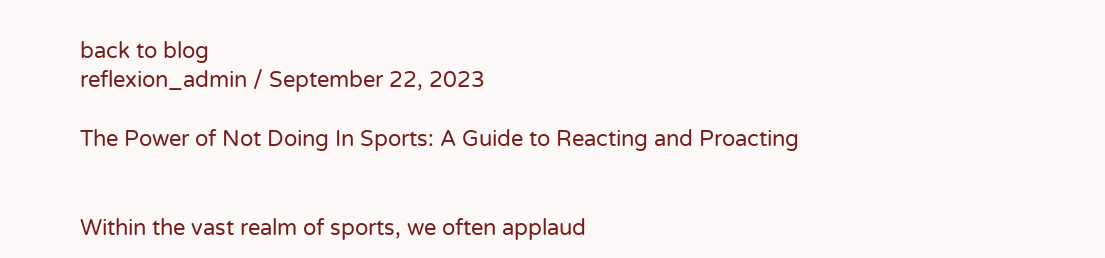back to blog
reflexion_admin / September 22, 2023

The Power of Not Doing In Sports: A Guide to Reacting and Proacting


Within the vast realm of sports, we often applaud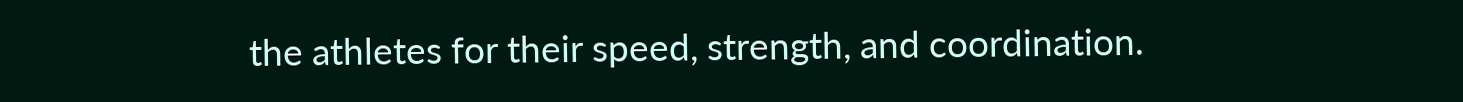the athletes for their speed, strength, and coordination.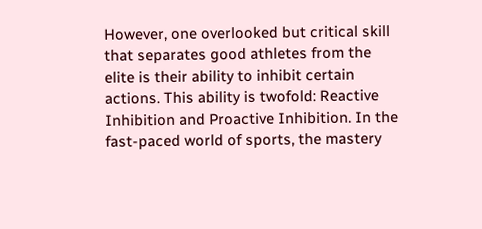However, one overlooked but critical skill that separates good athletes from the elite is their ability to inhibit certain actions. This ability is twofold: Reactive Inhibition and Proactive Inhibition. In the fast-paced world of sports, the mastery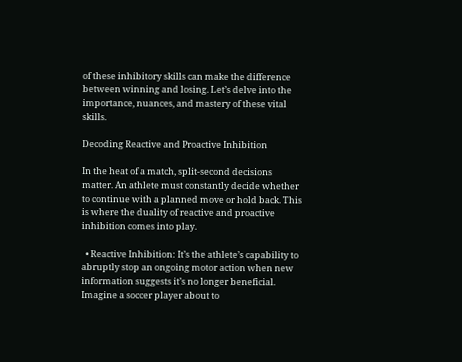of these inhibitory skills can make the difference between winning and losing. Let’s delve into the importance, nuances, and mastery of these vital skills.

Decoding Reactive and Proactive Inhibition

In the heat of a match, split-second decisions matter. An athlete must constantly decide whether to continue with a planned move or hold back. This is where the duality of reactive and proactive inhibition comes into play.

  • Reactive Inhibition: It’s the athlete’s capability to abruptly stop an ongoing motor action when new information suggests it’s no longer beneficial. Imagine a soccer player about to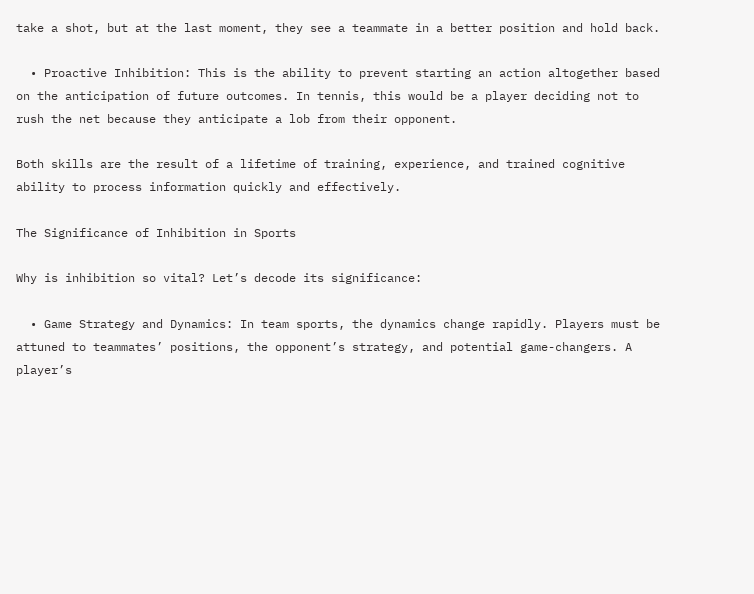take a shot, but at the last moment, they see a teammate in a better position and hold back.

  • Proactive Inhibition: This is the ability to prevent starting an action altogether based on the anticipation of future outcomes. In tennis, this would be a player deciding not to rush the net because they anticipate a lob from their opponent.

Both skills are the result of a lifetime of training, experience, and trained cognitive ability to process information quickly and effectively.

The Significance of Inhibition in Sports

Why is inhibition so vital? Let’s decode its significance:

  • Game Strategy and Dynamics: In team sports, the dynamics change rapidly. Players must be attuned to teammates’ positions, the opponent’s strategy, and potential game-changers. A player’s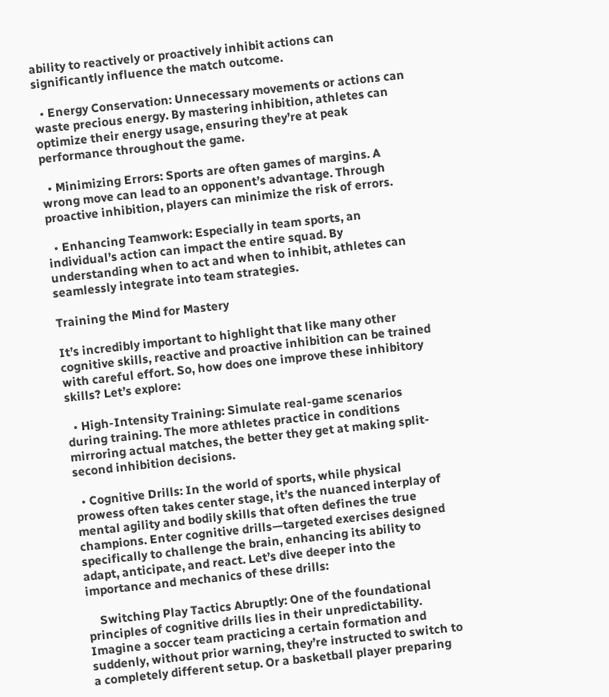ability to reactively or proactively inhibit actions can significantly influence the match outcome.

  • Energy Conservation: Unnecessary movements or actions can waste precious energy. By mastering inhibition, athletes can optimize their energy usage, ensuring they’re at peak performance throughout the game.

  • Minimizing Errors: Sports are often games of margins. A wrong move can lead to an opponent’s advantage. Through proactive inhibition, players can minimize the risk of errors.

  • Enhancing Teamwork: Especially in team sports, an individual’s action can impact the entire squad. By understanding when to act and when to inhibit, athletes can seamlessly integrate into team strategies.

Training the Mind for Mastery

It’s incredibly important to highlight that like many other cognitive skills, reactive and proactive inhibition can be trained with careful effort. So, how does one improve these inhibitory skills? Let’s explore:

  • High-Intensity Training: Simulate real-game scenarios during training. The more athletes practice in conditions mirroring actual matches, the better they get at making split-second inhibition decisions.

  • Cognitive Drills: In the world of sports, while physical prowess often takes center stage, it’s the nuanced interplay of mental agility and bodily skills that often defines the true champions. Enter cognitive drills—targeted exercises designed specifically to challenge the brain, enhancing its ability to adapt, anticipate, and react. Let’s dive deeper into the importance and mechanics of these drills:

    Switching Play Tactics Abruptly: One of the foundational principles of cognitive drills lies in their unpredictability. Imagine a soccer team practicing a certain formation and suddenly, without prior warning, they’re instructed to switch to a completely different setup. Or a basketball player preparing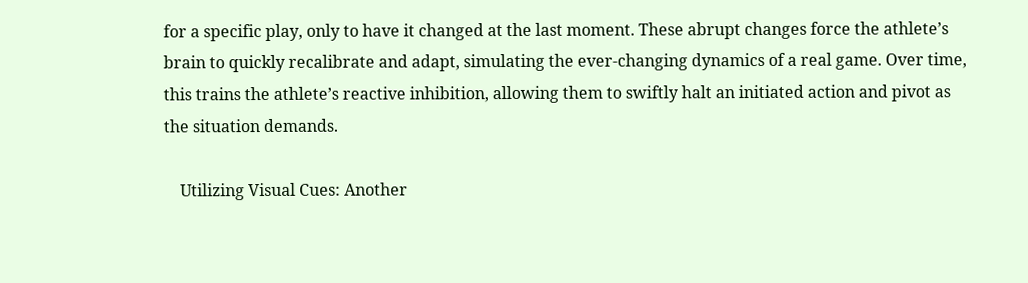for a specific play, only to have it changed at the last moment. These abrupt changes force the athlete’s brain to quickly recalibrate and adapt, simulating the ever-changing dynamics of a real game. Over time, this trains the athlete’s reactive inhibition, allowing them to swiftly halt an initiated action and pivot as the situation demands.

    Utilizing Visual Cues: Another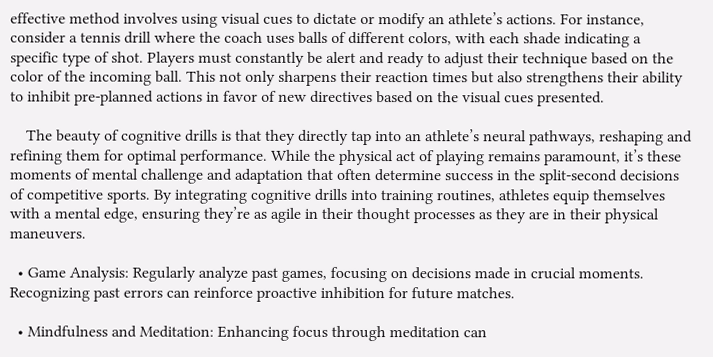effective method involves using visual cues to dictate or modify an athlete’s actions. For instance, consider a tennis drill where the coach uses balls of different colors, with each shade indicating a specific type of shot. Players must constantly be alert and ready to adjust their technique based on the color of the incoming ball. This not only sharpens their reaction times but also strengthens their ability to inhibit pre-planned actions in favor of new directives based on the visual cues presented.

    The beauty of cognitive drills is that they directly tap into an athlete’s neural pathways, reshaping and refining them for optimal performance. While the physical act of playing remains paramount, it’s these moments of mental challenge and adaptation that often determine success in the split-second decisions of competitive sports. By integrating cognitive drills into training routines, athletes equip themselves with a mental edge, ensuring they’re as agile in their thought processes as they are in their physical maneuvers.

  • Game Analysis: Regularly analyze past games, focusing on decisions made in crucial moments. Recognizing past errors can reinforce proactive inhibition for future matches.

  • Mindfulness and Meditation: Enhancing focus through meditation can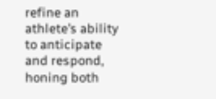refine an athlete’s ability to anticipate and respond, honing both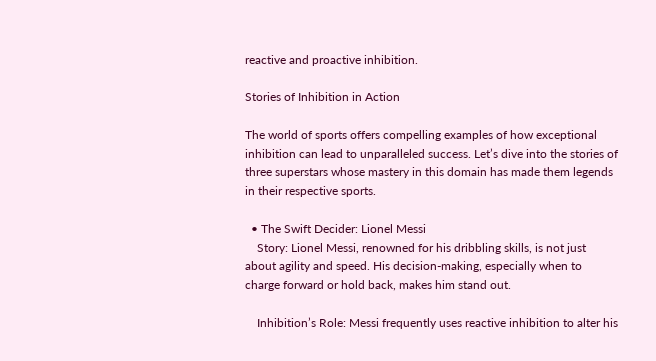reactive and proactive inhibition.

Stories of Inhibition in Action

The world of sports offers compelling examples of how exceptional inhibition can lead to unparalleled success. Let’s dive into the stories of three superstars whose mastery in this domain has made them legends in their respective sports.

  • The Swift Decider: Lionel Messi
    Story: Lionel Messi, renowned for his dribbling skills, is not just about agility and speed. His decision-making, especially when to charge forward or hold back, makes him stand out.

    Inhibition’s Role: Messi frequently uses reactive inhibition to alter his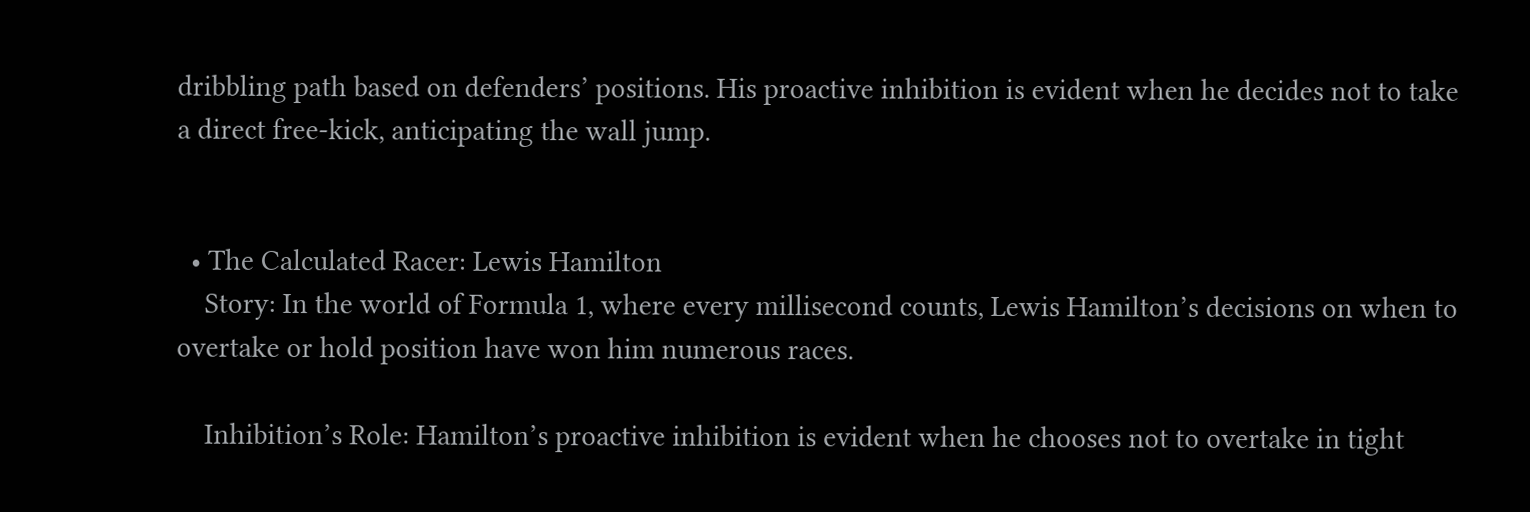dribbling path based on defenders’ positions. His proactive inhibition is evident when he decides not to take a direct free-kick, anticipating the wall jump.


  • The Calculated Racer: Lewis Hamilton
    Story: In the world of Formula 1, where every millisecond counts, Lewis Hamilton’s decisions on when to overtake or hold position have won him numerous races.

    Inhibition’s Role: Hamilton’s proactive inhibition is evident when he chooses not to overtake in tight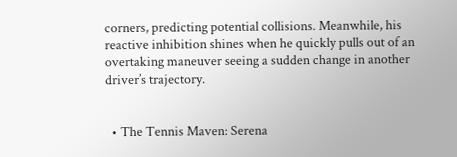corners, predicting potential collisions. Meanwhile, his reactive inhibition shines when he quickly pulls out of an overtaking maneuver seeing a sudden change in another driver’s trajectory.


  • The Tennis Maven: Serena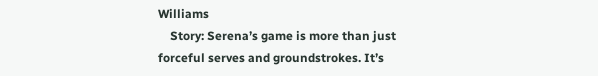Williams
    Story: Serena’s game is more than just forceful serves and groundstrokes. It’s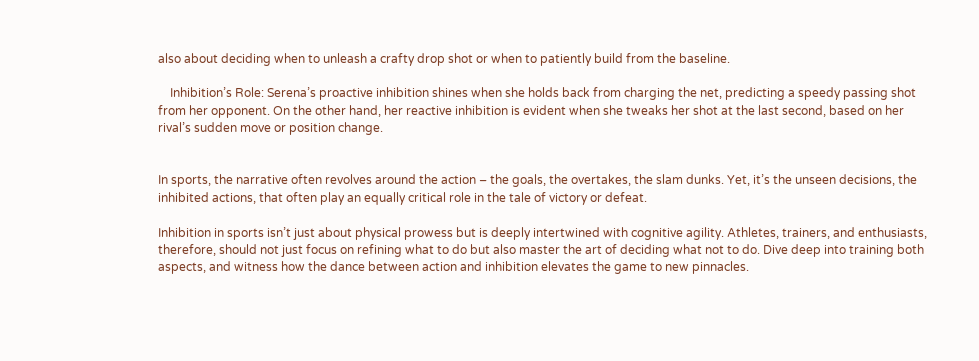also about deciding when to unleash a crafty drop shot or when to patiently build from the baseline.

    Inhibition’s Role: Serena’s proactive inhibition shines when she holds back from charging the net, predicting a speedy passing shot from her opponent. On the other hand, her reactive inhibition is evident when she tweaks her shot at the last second, based on her rival’s sudden move or position change.


In sports, the narrative often revolves around the action – the goals, the overtakes, the slam dunks. Yet, it’s the unseen decisions, the inhibited actions, that often play an equally critical role in the tale of victory or defeat.

Inhibition in sports isn’t just about physical prowess but is deeply intertwined with cognitive agility. Athletes, trainers, and enthusiasts, therefore, should not just focus on refining what to do but also master the art of deciding what not to do. Dive deep into training both aspects, and witness how the dance between action and inhibition elevates the game to new pinnacles.